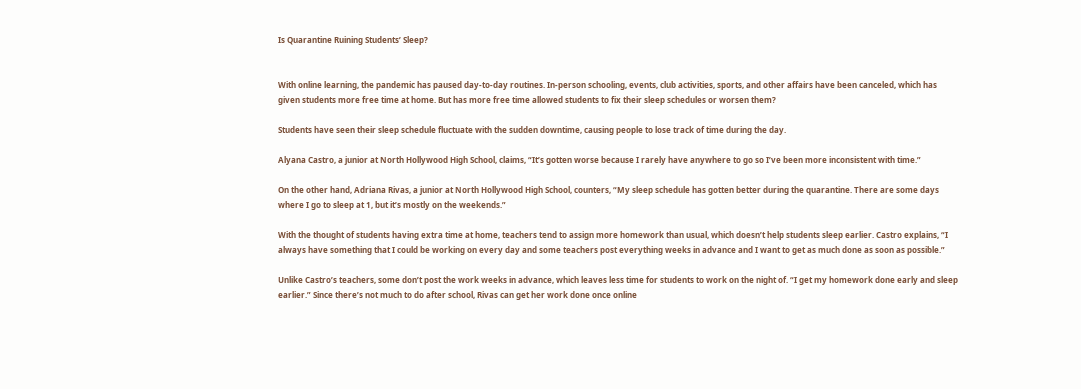Is Quarantine Ruining Students’ Sleep?


With online learning, the pandemic has paused day-to-day routines. In-person schooling, events, club activities, sports, and other affairs have been canceled, which has given students more free time at home. But has more free time allowed students to fix their sleep schedules or worsen them?

Students have seen their sleep schedule fluctuate with the sudden downtime, causing people to lose track of time during the day.

Alyana Castro, a junior at North Hollywood High School, claims, “It’s gotten worse because I rarely have anywhere to go so I’ve been more inconsistent with time.”

On the other hand, Adriana Rivas, a junior at North Hollywood High School, counters, “My sleep schedule has gotten better during the quarantine. There are some days where I go to sleep at 1, but it’s mostly on the weekends.”

With the thought of students having extra time at home, teachers tend to assign more homework than usual, which doesn’t help students sleep earlier. Castro explains, “I always have something that I could be working on every day and some teachers post everything weeks in advance and I want to get as much done as soon as possible.”

Unlike Castro’s teachers, some don’t post the work weeks in advance, which leaves less time for students to work on the night of. “I get my homework done early and sleep earlier.” Since there’s not much to do after school, Rivas can get her work done once online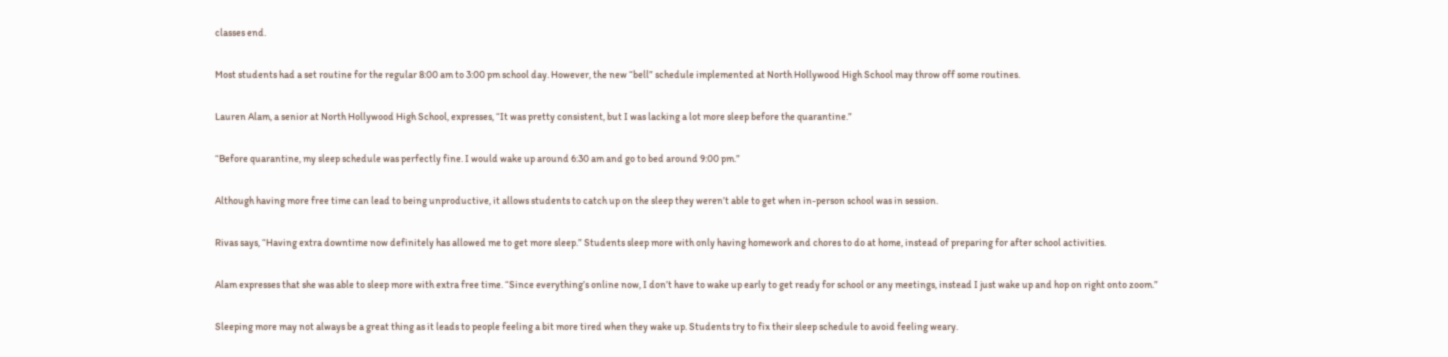classes end.

Most students had a set routine for the regular 8:00 am to 3:00 pm school day. However, the new “bell” schedule implemented at North Hollywood High School may throw off some routines.

Lauren Alam, a senior at North Hollywood High School, expresses, “It was pretty consistent, but I was lacking a lot more sleep before the quarantine.”

“Before quarantine, my sleep schedule was perfectly fine. I would wake up around 6:30 am and go to bed around 9:00 pm.”

Although having more free time can lead to being unproductive, it allows students to catch up on the sleep they weren’t able to get when in-person school was in session.

Rivas says, “Having extra downtime now definitely has allowed me to get more sleep.” Students sleep more with only having homework and chores to do at home, instead of preparing for after school activities.

Alam expresses that she was able to sleep more with extra free time. “Since everything’s online now, I don’t have to wake up early to get ready for school or any meetings, instead I just wake up and hop on right onto zoom.”

Sleeping more may not always be a great thing as it leads to people feeling a bit more tired when they wake up. Students try to fix their sleep schedule to avoid feeling weary.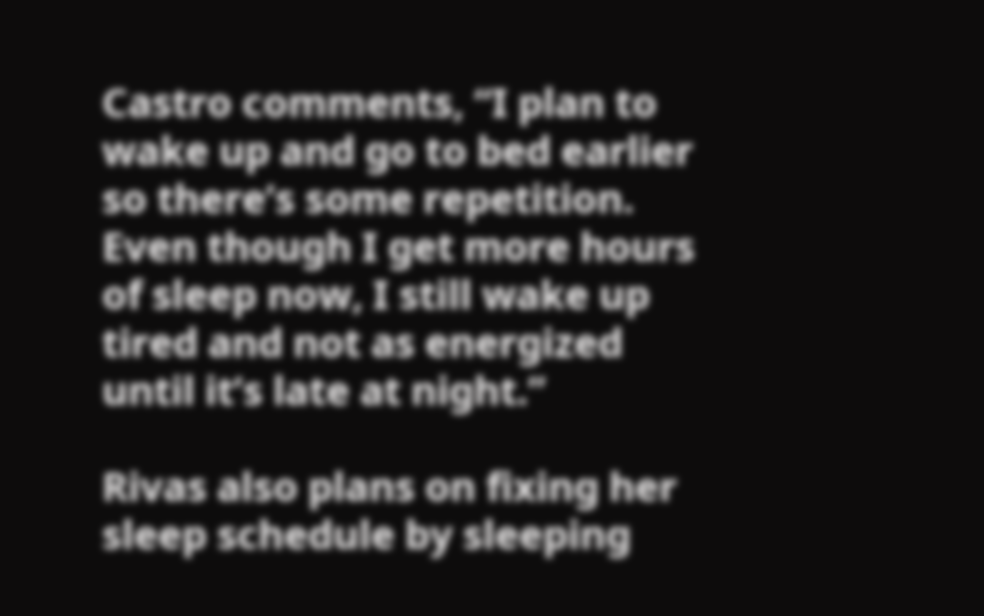Castro comments, “I plan to wake up and go to bed earlier so there’s some repetition. Even though I get more hours of sleep now, I still wake up tired and not as energized until it’s late at night.”

Rivas also plans on fixing her sleep schedule by sleeping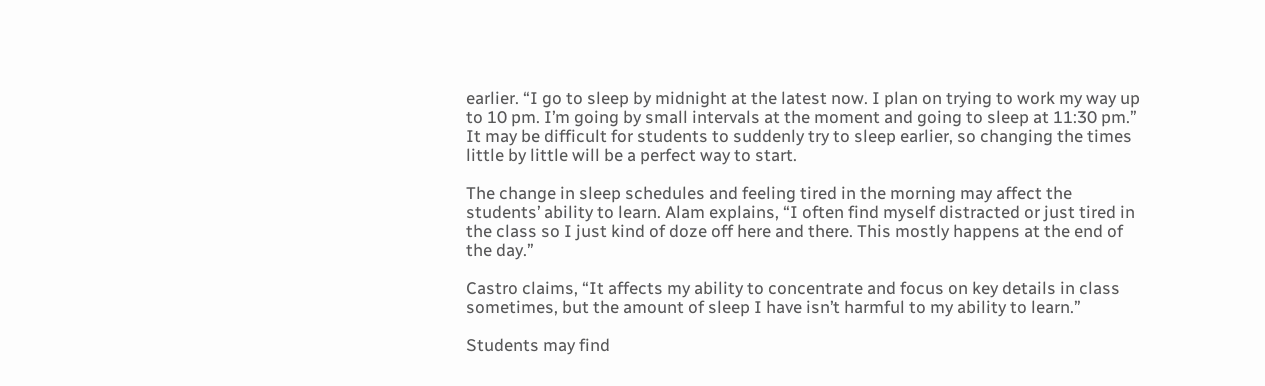earlier. “I go to sleep by midnight at the latest now. I plan on trying to work my way up to 10 pm. I’m going by small intervals at the moment and going to sleep at 11:30 pm.” It may be difficult for students to suddenly try to sleep earlier, so changing the times little by little will be a perfect way to start.

The change in sleep schedules and feeling tired in the morning may affect the students’ ability to learn. Alam explains, “I often find myself distracted or just tired in the class so I just kind of doze off here and there. This mostly happens at the end of the day.”

Castro claims, “It affects my ability to concentrate and focus on key details in class sometimes, but the amount of sleep I have isn’t harmful to my ability to learn.”

Students may find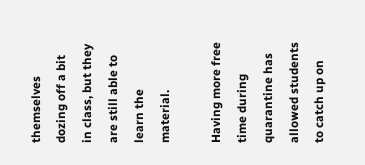themselves dozing off a bit in class, but they are still able to learn the material.

Having more free time during quarantine has allowed students to catch up on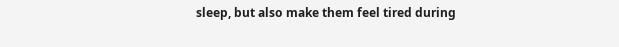sleep, but also make them feel tired during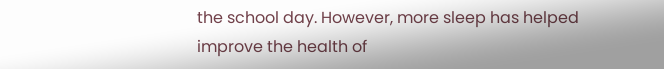the school day. However, more sleep has helped improve the health of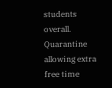students overall. Quarantine allowing extra free time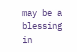may be a blessing in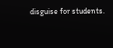disguise for students.